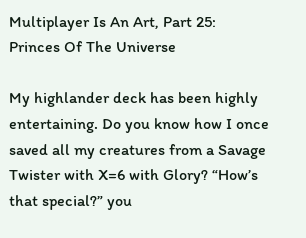Multiplayer Is An Art, Part 25: Princes Of The Universe

My highlander deck has been highly entertaining. Do you know how I once saved all my creatures from a Savage Twister with X=6 with Glory? “How’s that special?” you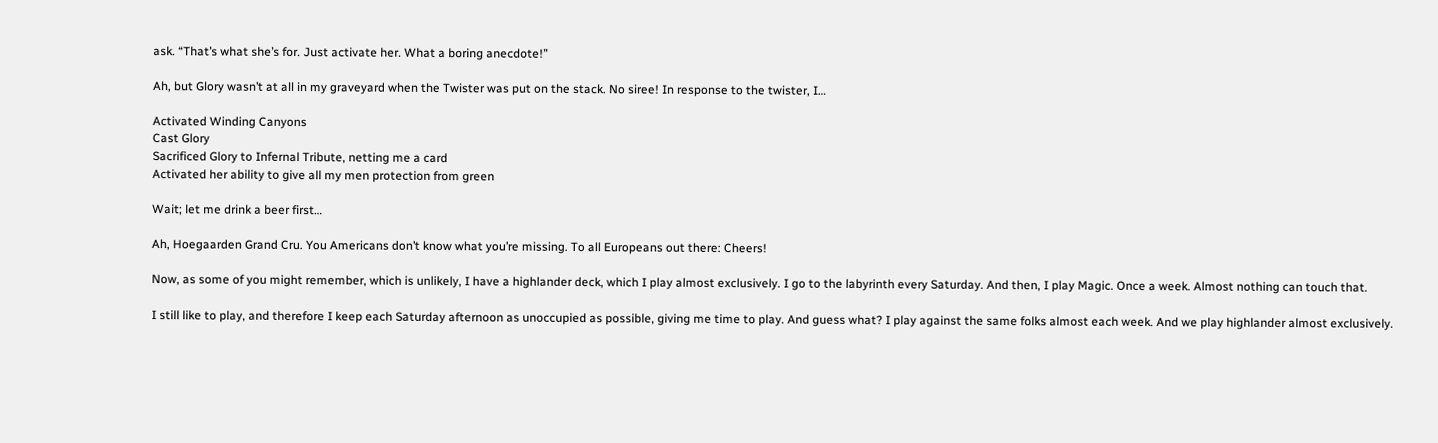ask. “That’s what she’s for. Just activate her. What a boring anecdote!”

Ah, but Glory wasn’t at all in my graveyard when the Twister was put on the stack. No siree! In response to the twister, I…

Activated Winding Canyons
Cast Glory
Sacrificed Glory to Infernal Tribute, netting me a card
Activated her ability to give all my men protection from green

Wait; let me drink a beer first…

Ah, Hoegaarden Grand Cru. You Americans don’t know what you’re missing. To all Europeans out there: Cheers!

Now, as some of you might remember, which is unlikely, I have a highlander deck, which I play almost exclusively. I go to the labyrinth every Saturday. And then, I play Magic. Once a week. Almost nothing can touch that.

I still like to play, and therefore I keep each Saturday afternoon as unoccupied as possible, giving me time to play. And guess what? I play against the same folks almost each week. And we play highlander almost exclusively.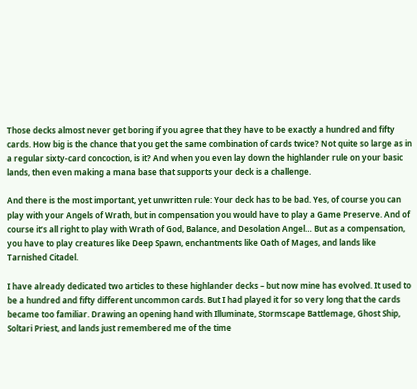Those decks almost never get boring if you agree that they have to be exactly a hundred and fifty cards. How big is the chance that you get the same combination of cards twice? Not quite so large as in a regular sixty-card concoction, is it? And when you even lay down the highlander rule on your basic lands, then even making a mana base that supports your deck is a challenge.

And there is the most important, yet unwritten rule: Your deck has to be bad. Yes, of course you can play with your Angels of Wrath, but in compensation you would have to play a Game Preserve. And of course it’s all right to play with Wrath of God, Balance, and Desolation Angel… But as a compensation, you have to play creatures like Deep Spawn, enchantments like Oath of Mages, and lands like Tarnished Citadel.

I have already dedicated two articles to these highlander decks – but now mine has evolved. It used to be a hundred and fifty different uncommon cards. But I had played it for so very long that the cards became too familiar. Drawing an opening hand with Illuminate, Stormscape Battlemage, Ghost Ship, Soltari Priest, and lands just remembered me of the time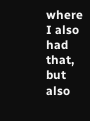where I also had that, but also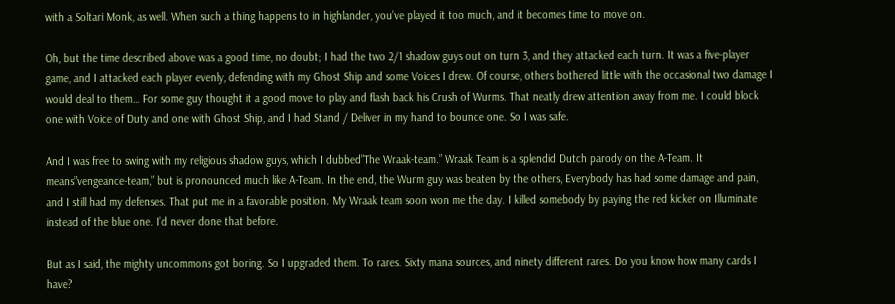with a Soltari Monk, as well. When such a thing happens to in highlander, you’ve played it too much, and it becomes time to move on.

Oh, but the time described above was a good time, no doubt; I had the two 2/1 shadow guys out on turn 3, and they attacked each turn. It was a five-player game, and I attacked each player evenly, defending with my Ghost Ship and some Voices I drew. Of course, others bothered little with the occasional two damage I would deal to them… For some guy thought it a good move to play and flash back his Crush of Wurms. That neatly drew attention away from me. I could block one with Voice of Duty and one with Ghost Ship, and I had Stand / Deliver in my hand to bounce one. So I was safe.

And I was free to swing with my religious shadow guys, which I dubbed”The Wraak-team.” Wraak Team is a splendid Dutch parody on the A-Team. It means”vengeance-team,” but is pronounced much like A-Team. In the end, the Wurm guy was beaten by the others, Everybody has had some damage and pain, and I still had my defenses. That put me in a favorable position. My Wraak team soon won me the day. I killed somebody by paying the red kicker on Illuminate instead of the blue one. I’d never done that before.

But as I said, the mighty uncommons got boring. So I upgraded them. To rares. Sixty mana sources, and ninety different rares. Do you know how many cards I have?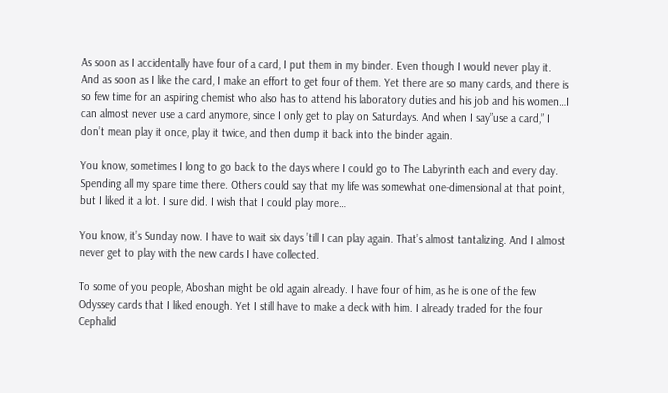As soon as I accidentally have four of a card, I put them in my binder. Even though I would never play it. And as soon as I like the card, I make an effort to get four of them. Yet there are so many cards, and there is so few time for an aspiring chemist who also has to attend his laboratory duties and his job and his women…I can almost never use a card anymore, since I only get to play on Saturdays. And when I say”use a card,” I don’t mean play it once, play it twice, and then dump it back into the binder again.

You know, sometimes I long to go back to the days where I could go to The Labyrinth each and every day. Spending all my spare time there. Others could say that my life was somewhat one-dimensional at that point, but I liked it a lot. I sure did. I wish that I could play more…

You know, it’s Sunday now. I have to wait six days ’till I can play again. That’s almost tantalizing. And I almost never get to play with the new cards I have collected.

To some of you people, Aboshan might be old again already. I have four of him, as he is one of the few Odyssey cards that I liked enough. Yet I still have to make a deck with him. I already traded for the four Cephalid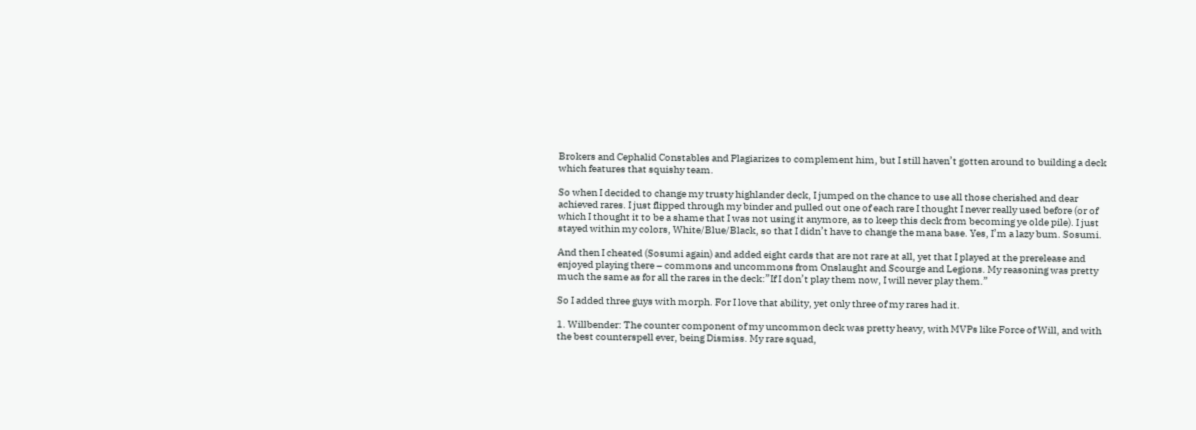Brokers and Cephalid Constables and Plagiarizes to complement him, but I still haven’t gotten around to building a deck which features that squishy team.

So when I decided to change my trusty highlander deck, I jumped on the chance to use all those cherished and dear achieved rares. I just flipped through my binder and pulled out one of each rare I thought I never really used before (or of which I thought it to be a shame that I was not using it anymore, as to keep this deck from becoming ye olde pile). I just stayed within my colors, White/Blue/Black, so that I didn’t have to change the mana base. Yes, I’m a lazy bum. Sosumi.

And then I cheated (Sosumi again) and added eight cards that are not rare at all, yet that I played at the prerelease and enjoyed playing there – commons and uncommons from Onslaught and Scourge and Legions. My reasoning was pretty much the same as for all the rares in the deck:”If I don’t play them now, I will never play them.”

So I added three guys with morph. For I love that ability, yet only three of my rares had it.

1. Willbender: The counter component of my uncommon deck was pretty heavy, with MVPs like Force of Will, and with the best counterspell ever, being Dismiss. My rare squad,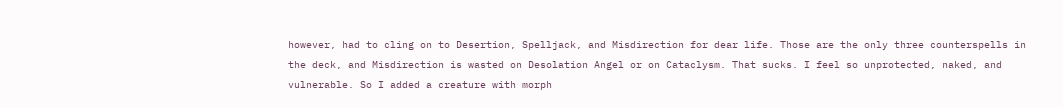however, had to cling on to Desertion, Spelljack, and Misdirection for dear life. Those are the only three counterspells in the deck, and Misdirection is wasted on Desolation Angel or on Cataclysm. That sucks. I feel so unprotected, naked, and vulnerable. So I added a creature with morph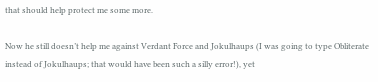that should help protect me some more.

Now he still doesn’t help me against Verdant Force and Jokulhaups (I was going to type Obliterate instead of Jokulhaups; that would have been such a silly error!), yet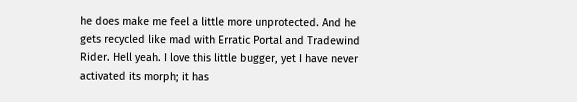he does make me feel a little more unprotected. And he gets recycled like mad with Erratic Portal and Tradewind Rider. Hell yeah. I love this little bugger, yet I have never activated its morph; it has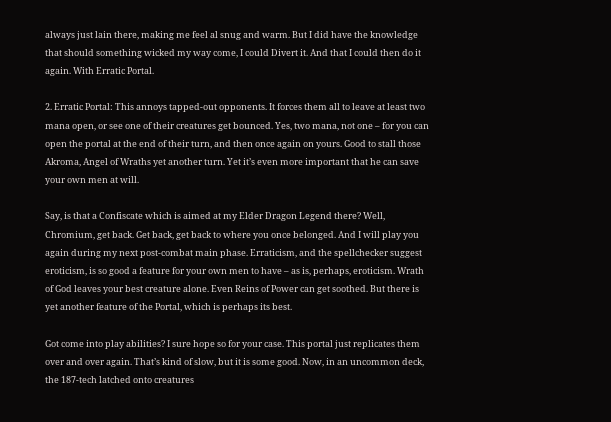always just lain there, making me feel al snug and warm. But I did have the knowledge that should something wicked my way come, I could Divert it. And that I could then do it again. With Erratic Portal.

2. Erratic Portal: This annoys tapped-out opponents. It forces them all to leave at least two mana open, or see one of their creatures get bounced. Yes, two mana, not one – for you can open the portal at the end of their turn, and then once again on yours. Good to stall those Akroma, Angel of Wraths yet another turn. Yet it’s even more important that he can save your own men at will.

Say, is that a Confiscate which is aimed at my Elder Dragon Legend there? Well, Chromium, get back. Get back, get back to where you once belonged. And I will play you again during my next post-combat main phase. Erraticism, and the spellchecker suggest eroticism, is so good a feature for your own men to have – as is, perhaps, eroticism. Wrath of God leaves your best creature alone. Even Reins of Power can get soothed. But there is yet another feature of the Portal, which is perhaps its best.

Got come into play abilities? I sure hope so for your case. This portal just replicates them over and over again. That’s kind of slow, but it is some good. Now, in an uncommon deck, the 187-tech latched onto creatures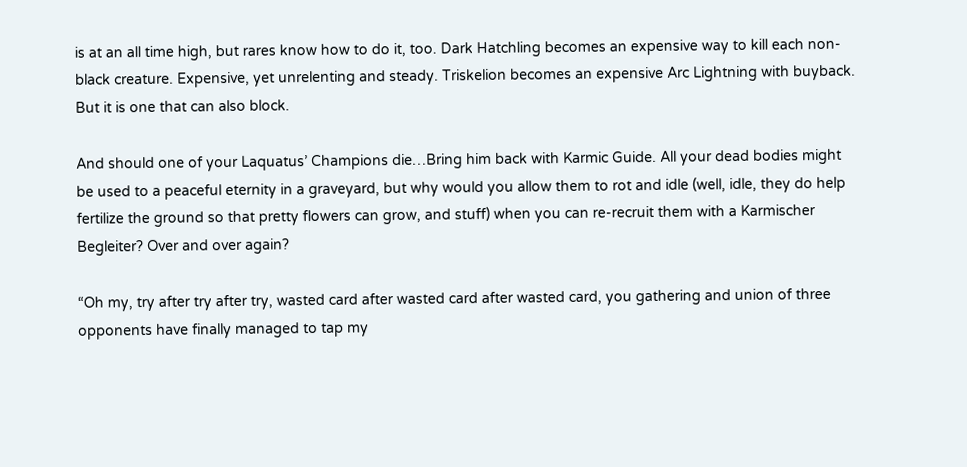is at an all time high, but rares know how to do it, too. Dark Hatchling becomes an expensive way to kill each non-black creature. Expensive, yet unrelenting and steady. Triskelion becomes an expensive Arc Lightning with buyback. But it is one that can also block.

And should one of your Laquatus’ Champions die…Bring him back with Karmic Guide. All your dead bodies might be used to a peaceful eternity in a graveyard, but why would you allow them to rot and idle (well, idle, they do help fertilize the ground so that pretty flowers can grow, and stuff) when you can re-recruit them with a Karmischer Begleiter? Over and over again?

“Oh my, try after try after try, wasted card after wasted card after wasted card, you gathering and union of three opponents have finally managed to tap my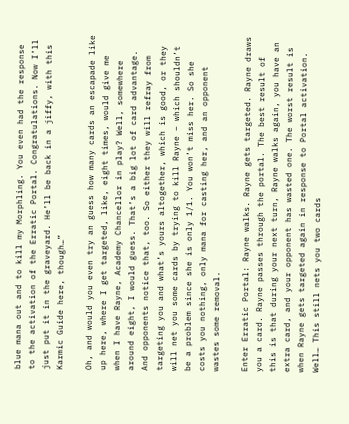blue mana out and to kill my Morphling. You even had the response to the activation of the Erratic Portal. Congratulations. Now I’ll just put it in the graveyard. He’ll be back in a jiffy, with this Karmic Guide here, though…”

Oh, and would you even try an guess how many cards an escapade like up here, where I get targeted, like, eight times, would give me when I have Rayne, Academy Chancellor in play? Well, somewhere around eight, I would guess. That’s a big lot of card advantage. And opponents notice that, too. So either they will refray from targeting you and what’s yours altogether, which is good, or they will net you some cards by trying to kill Rayne – which shouldn’t be a problem since she is only 1/1. You won’t miss her. So she costs you nothing, only mana for casting her, and an opponent wastes some removal.

Enter Erratic Portal: Rayne walks. Rayne gets targeted. Rayne draws you a card. Rayne passes through the portal. The best result of this is that during your next turn, Rayne walks again, you have an extra card, and your opponent has wasted one. The worst result is when Rayne gets targeted again in response to Portal activation. Well… This still nets you two cards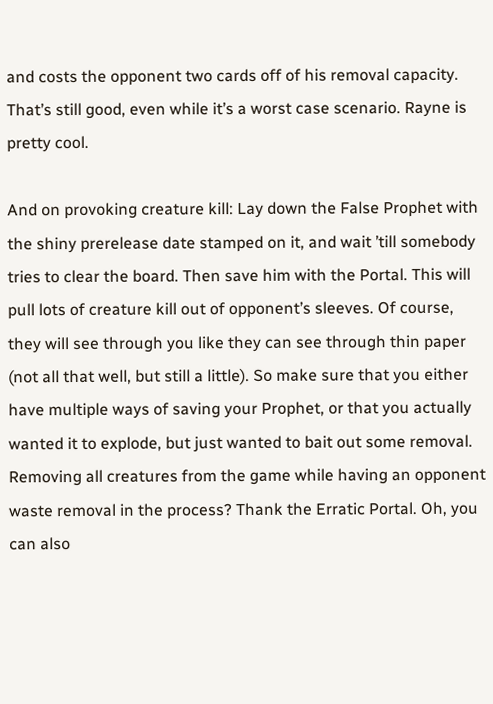and costs the opponent two cards off of his removal capacity. That’s still good, even while it’s a worst case scenario. Rayne is pretty cool.

And on provoking creature kill: Lay down the False Prophet with the shiny prerelease date stamped on it, and wait ’till somebody tries to clear the board. Then save him with the Portal. This will pull lots of creature kill out of opponent’s sleeves. Of course, they will see through you like they can see through thin paper (not all that well, but still a little). So make sure that you either have multiple ways of saving your Prophet, or that you actually wanted it to explode, but just wanted to bait out some removal. Removing all creatures from the game while having an opponent waste removal in the process? Thank the Erratic Portal. Oh, you can also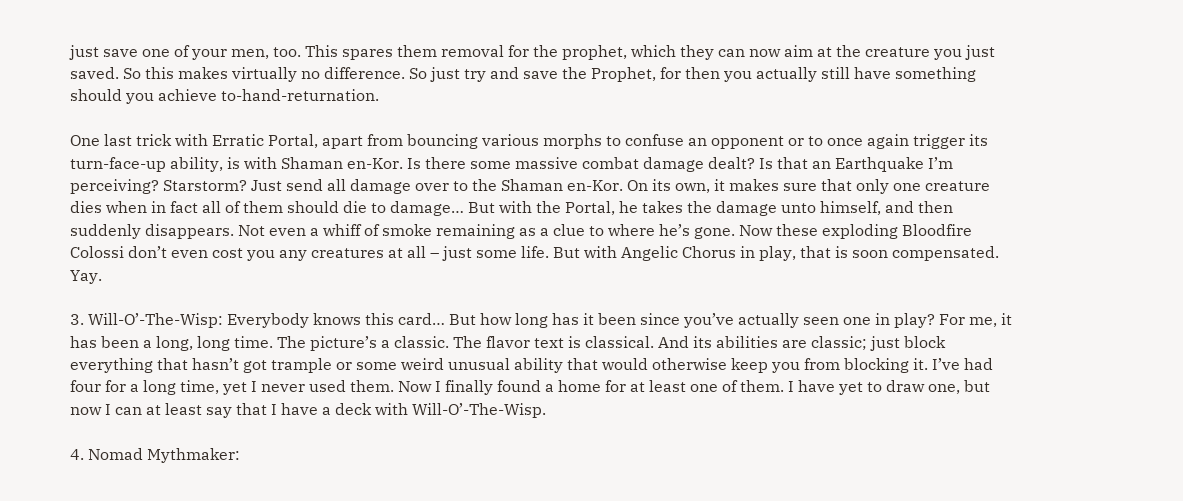just save one of your men, too. This spares them removal for the prophet, which they can now aim at the creature you just saved. So this makes virtually no difference. So just try and save the Prophet, for then you actually still have something should you achieve to-hand-returnation.

One last trick with Erratic Portal, apart from bouncing various morphs to confuse an opponent or to once again trigger its turn-face-up ability, is with Shaman en-Kor. Is there some massive combat damage dealt? Is that an Earthquake I’m perceiving? Starstorm? Just send all damage over to the Shaman en-Kor. On its own, it makes sure that only one creature dies when in fact all of them should die to damage… But with the Portal, he takes the damage unto himself, and then suddenly disappears. Not even a whiff of smoke remaining as a clue to where he’s gone. Now these exploding Bloodfire Colossi don’t even cost you any creatures at all – just some life. But with Angelic Chorus in play, that is soon compensated. Yay.

3. Will-O’-The-Wisp: Everybody knows this card… But how long has it been since you’ve actually seen one in play? For me, it has been a long, long time. The picture’s a classic. The flavor text is classical. And its abilities are classic; just block everything that hasn’t got trample or some weird unusual ability that would otherwise keep you from blocking it. I’ve had four for a long time, yet I never used them. Now I finally found a home for at least one of them. I have yet to draw one, but now I can at least say that I have a deck with Will-O’-The-Wisp.

4. Nomad Mythmaker: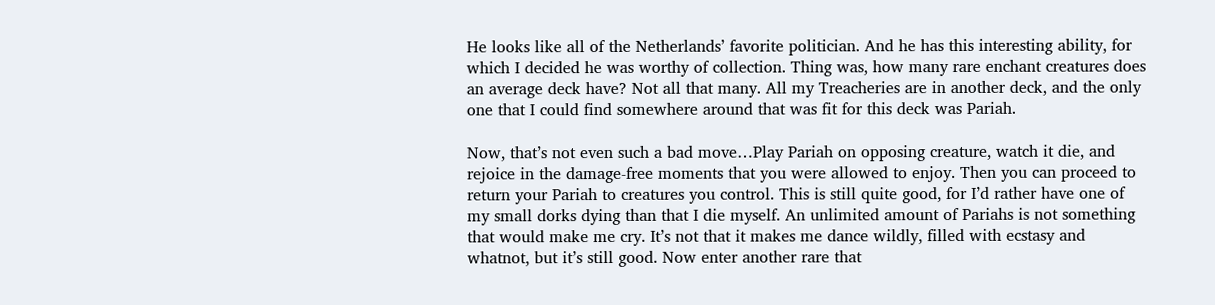He looks like all of the Netherlands’ favorite politician. And he has this interesting ability, for which I decided he was worthy of collection. Thing was, how many rare enchant creatures does an average deck have? Not all that many. All my Treacheries are in another deck, and the only one that I could find somewhere around that was fit for this deck was Pariah.

Now, that’s not even such a bad move…Play Pariah on opposing creature, watch it die, and rejoice in the damage-free moments that you were allowed to enjoy. Then you can proceed to return your Pariah to creatures you control. This is still quite good, for I’d rather have one of my small dorks dying than that I die myself. An unlimited amount of Pariahs is not something that would make me cry. It’s not that it makes me dance wildly, filled with ecstasy and whatnot, but it’s still good. Now enter another rare that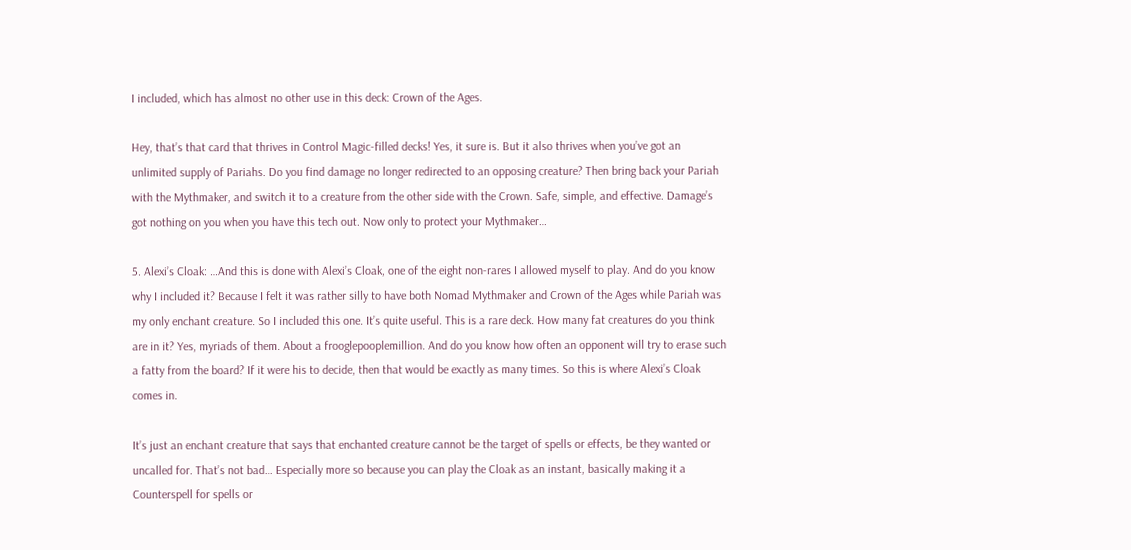I included, which has almost no other use in this deck: Crown of the Ages.

Hey, that’s that card that thrives in Control Magic-filled decks! Yes, it sure is. But it also thrives when you’ve got an unlimited supply of Pariahs. Do you find damage no longer redirected to an opposing creature? Then bring back your Pariah with the Mythmaker, and switch it to a creature from the other side with the Crown. Safe, simple, and effective. Damage’s got nothing on you when you have this tech out. Now only to protect your Mythmaker…

5. Alexi’s Cloak: …And this is done with Alexi’s Cloak, one of the eight non-rares I allowed myself to play. And do you know why I included it? Because I felt it was rather silly to have both Nomad Mythmaker and Crown of the Ages while Pariah was my only enchant creature. So I included this one. It’s quite useful. This is a rare deck. How many fat creatures do you think are in it? Yes, myriads of them. About a frooglepooplemillion. And do you know how often an opponent will try to erase such a fatty from the board? If it were his to decide, then that would be exactly as many times. So this is where Alexi’s Cloak comes in.

It’s just an enchant creature that says that enchanted creature cannot be the target of spells or effects, be they wanted or uncalled for. That’s not bad… Especially more so because you can play the Cloak as an instant, basically making it a Counterspell for spells or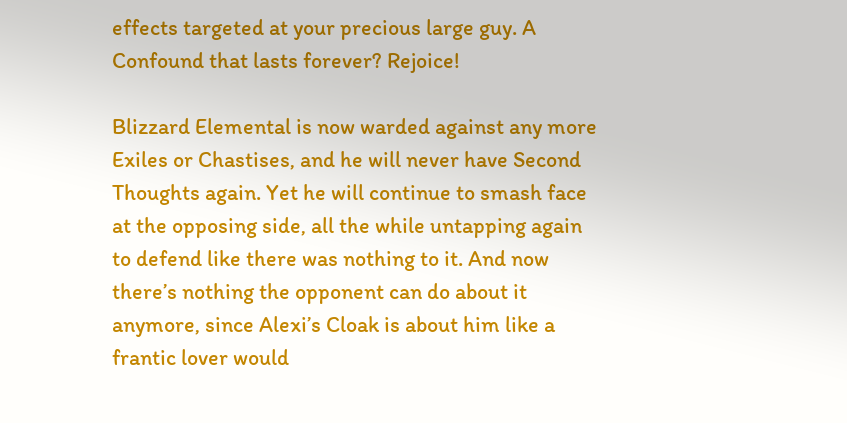effects targeted at your precious large guy. A Confound that lasts forever? Rejoice!

Blizzard Elemental is now warded against any more Exiles or Chastises, and he will never have Second Thoughts again. Yet he will continue to smash face at the opposing side, all the while untapping again to defend like there was nothing to it. And now there’s nothing the opponent can do about it anymore, since Alexi’s Cloak is about him like a frantic lover would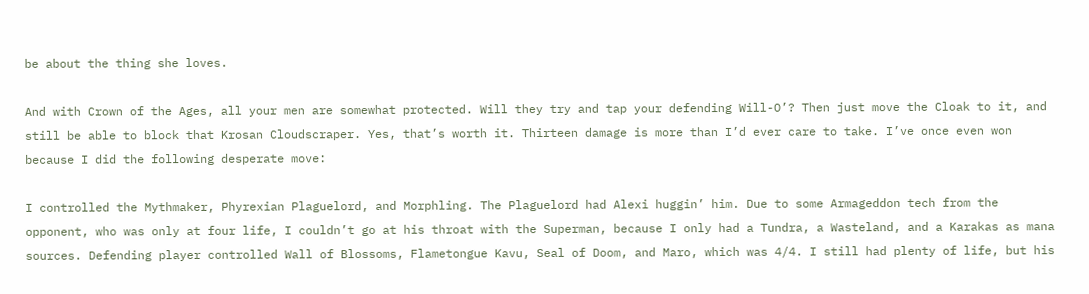be about the thing she loves.

And with Crown of the Ages, all your men are somewhat protected. Will they try and tap your defending Will-O’? Then just move the Cloak to it, and still be able to block that Krosan Cloudscraper. Yes, that’s worth it. Thirteen damage is more than I’d ever care to take. I’ve once even won because I did the following desperate move:

I controlled the Mythmaker, Phyrexian Plaguelord, and Morphling. The Plaguelord had Alexi huggin’ him. Due to some Armageddon tech from the opponent, who was only at four life, I couldn’t go at his throat with the Superman, because I only had a Tundra, a Wasteland, and a Karakas as mana sources. Defending player controlled Wall of Blossoms, Flametongue Kavu, Seal of Doom, and Maro, which was 4/4. I still had plenty of life, but his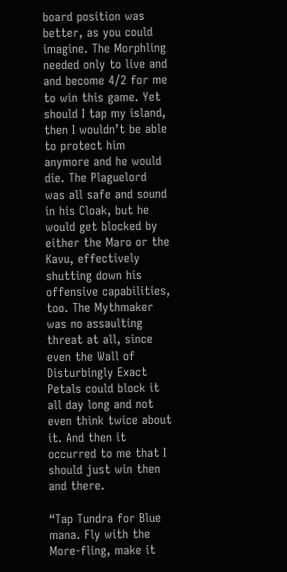board position was better, as you could imagine. The Morphling needed only to live and and become 4/2 for me to win this game. Yet should I tap my island, then I wouldn’t be able to protect him anymore and he would die. The Plaguelord was all safe and sound in his Cloak, but he would get blocked by either the Maro or the Kavu, effectively shutting down his offensive capabilities, too. The Mythmaker was no assaulting threat at all, since even the Wall of Disturbingly Exact Petals could block it all day long and not even think twice about it. And then it occurred to me that I should just win then and there.

“Tap Tundra for Blue mana. Fly with the More-fling, make it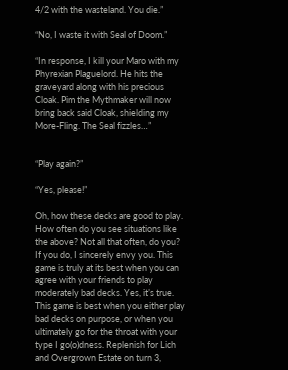4/2 with the wasteland. You die.”

“No, I waste it with Seal of Doom.”

“In response, I kill your Maro with my Phyrexian Plaguelord. He hits the graveyard along with his precious Cloak. Pim the Mythmaker will now bring back said Cloak, shielding my More-Fling. The Seal fizzles…”


“Play again?”

“Yes, please!”

Oh, how these decks are good to play. How often do you see situations like the above? Not all that often, do you? If you do, I sincerely envy you. This game is truly at its best when you can agree with your friends to play moderately bad decks. Yes, it’s true. This game is best when you either play bad decks on purpose, or when you ultimately go for the throat with your type I go(o)dness. Replenish for Lich and Overgrown Estate on turn 3,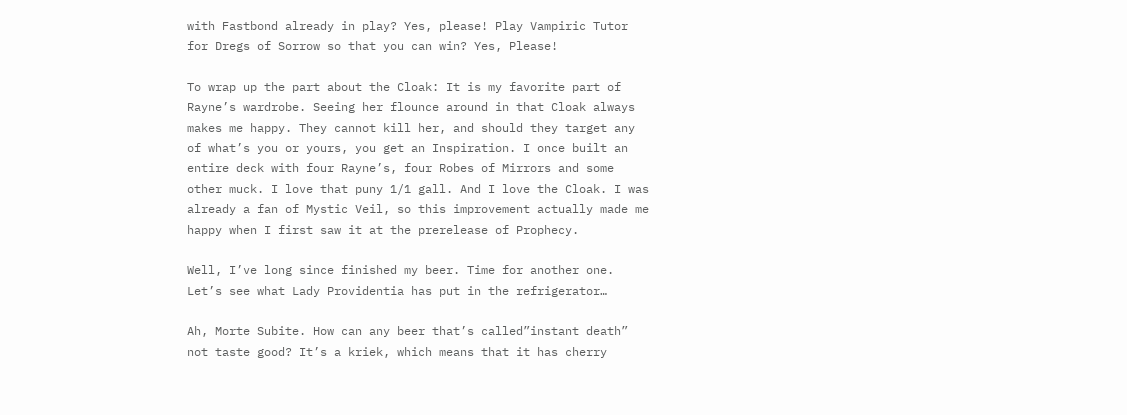with Fastbond already in play? Yes, please! Play Vampiric Tutor for Dregs of Sorrow so that you can win? Yes, Please!

To wrap up the part about the Cloak: It is my favorite part of Rayne’s wardrobe. Seeing her flounce around in that Cloak always makes me happy. They cannot kill her, and should they target any of what’s you or yours, you get an Inspiration. I once built an entire deck with four Rayne’s, four Robes of Mirrors and some other muck. I love that puny 1/1 gall. And I love the Cloak. I was already a fan of Mystic Veil, so this improvement actually made me happy when I first saw it at the prerelease of Prophecy.

Well, I’ve long since finished my beer. Time for another one. Let’s see what Lady Providentia has put in the refrigerator…

Ah, Morte Subite. How can any beer that’s called”instant death” not taste good? It’s a kriek, which means that it has cherry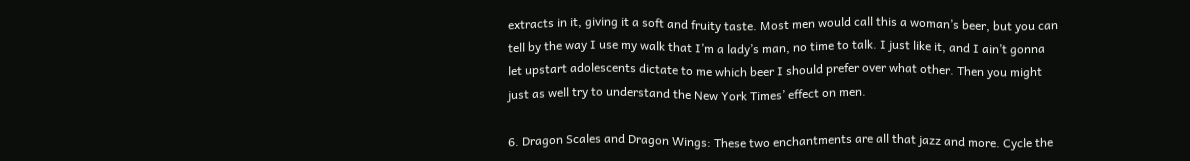extracts in it, giving it a soft and fruity taste. Most men would call this a woman’s beer, but you can tell by the way I use my walk that I’m a lady’s man, no time to talk. I just like it, and I ain’t gonna let upstart adolescents dictate to me which beer I should prefer over what other. Then you might just as well try to understand the New York Times’ effect on men.

6. Dragon Scales and Dragon Wings: These two enchantments are all that jazz and more. Cycle the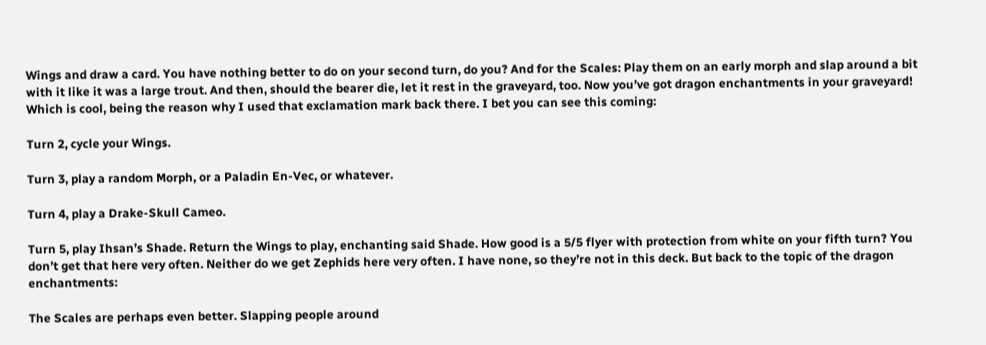Wings and draw a card. You have nothing better to do on your second turn, do you? And for the Scales: Play them on an early morph and slap around a bit with it like it was a large trout. And then, should the bearer die, let it rest in the graveyard, too. Now you’ve got dragon enchantments in your graveyard! Which is cool, being the reason why I used that exclamation mark back there. I bet you can see this coming:

Turn 2, cycle your Wings.

Turn 3, play a random Morph, or a Paladin En-Vec, or whatever.

Turn 4, play a Drake-Skull Cameo.

Turn 5, play Ihsan’s Shade. Return the Wings to play, enchanting said Shade. How good is a 5/5 flyer with protection from white on your fifth turn? You don’t get that here very often. Neither do we get Zephids here very often. I have none, so they’re not in this deck. But back to the topic of the dragon enchantments:

The Scales are perhaps even better. Slapping people around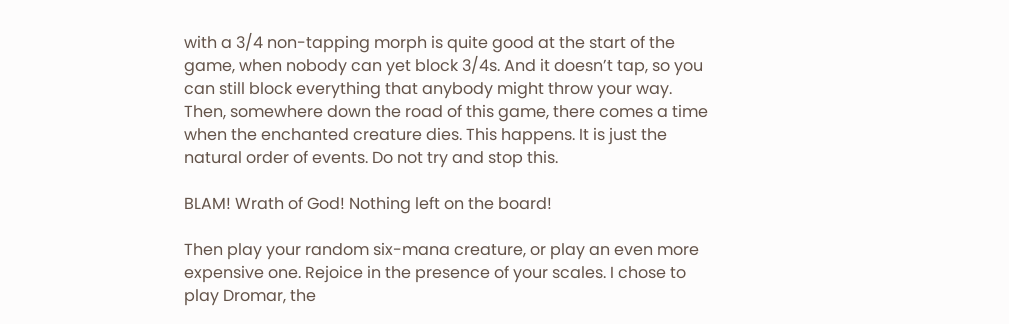with a 3/4 non-tapping morph is quite good at the start of the game, when nobody can yet block 3/4s. And it doesn’t tap, so you can still block everything that anybody might throw your way. Then, somewhere down the road of this game, there comes a time when the enchanted creature dies. This happens. It is just the natural order of events. Do not try and stop this.

BLAM! Wrath of God! Nothing left on the board!

Then play your random six-mana creature, or play an even more expensive one. Rejoice in the presence of your scales. I chose to play Dromar, the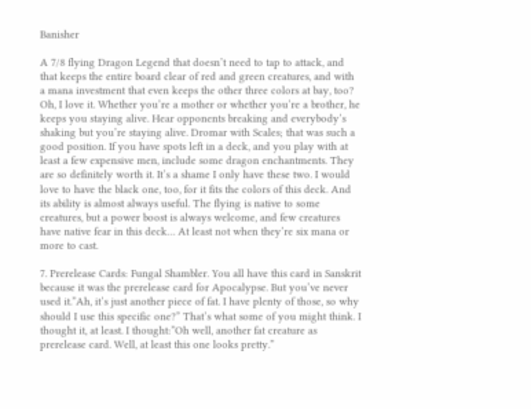Banisher

A 7/8 flying Dragon Legend that doesn’t need to tap to attack, and that keeps the entire board clear of red and green creatures, and with a mana investment that even keeps the other three colors at bay, too? Oh, I love it. Whether you’re a mother or whether you’re a brother, he keeps you staying alive. Hear opponents breaking and everybody’s shaking but you’re staying alive. Dromar with Scales; that was such a good position. If you have spots left in a deck, and you play with at least a few expensive men, include some dragon enchantments. They are so definitely worth it. It’s a shame I only have these two. I would love to have the black one, too, for it fits the colors of this deck. And its ability is almost always useful. The flying is native to some creatures, but a power boost is always welcome, and few creatures have native fear in this deck… At least not when they’re six mana or more to cast.

7. Prerelease Cards: Fungal Shambler. You all have this card in Sanskrit because it was the prerelease card for Apocalypse. But you’ve never used it.”Ah, it’s just another piece of fat. I have plenty of those, so why should I use this specific one?” That’s what some of you might think. I thought it, at least. I thought:”Oh well, another fat creature as prerelease card. Well, at least this one looks pretty.”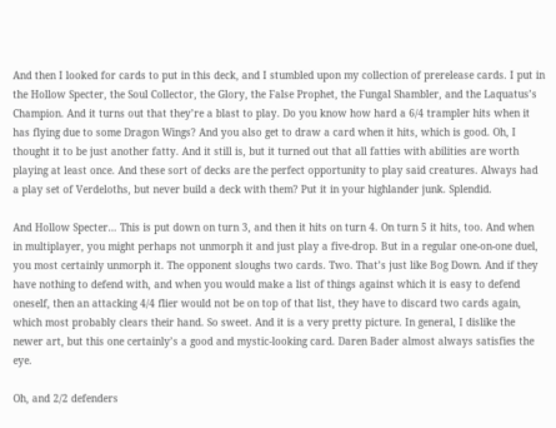And then I looked for cards to put in this deck, and I stumbled upon my collection of prerelease cards. I put in the Hollow Specter, the Soul Collector, the Glory, the False Prophet, the Fungal Shambler, and the Laquatus’s Champion. And it turns out that they’re a blast to play. Do you know how hard a 6/4 trampler hits when it has flying due to some Dragon Wings? And you also get to draw a card when it hits, which is good. Oh, I thought it to be just another fatty. And it still is, but it turned out that all fatties with abilities are worth playing at least once. And these sort of decks are the perfect opportunity to play said creatures. Always had a play set of Verdeloths, but never build a deck with them? Put it in your highlander junk. Splendid.

And Hollow Specter… This is put down on turn 3, and then it hits on turn 4. On turn 5 it hits, too. And when in multiplayer, you might perhaps not unmorph it and just play a five-drop. But in a regular one-on-one duel, you most certainly unmorph it. The opponent sloughs two cards. Two. That’s just like Bog Down. And if they have nothing to defend with, and when you would make a list of things against which it is easy to defend oneself, then an attacking 4/4 flier would not be on top of that list, they have to discard two cards again, which most probably clears their hand. So sweet. And it is a very pretty picture. In general, I dislike the newer art, but this one certainly’s a good and mystic-looking card. Daren Bader almost always satisfies the eye.

Oh, and 2/2 defenders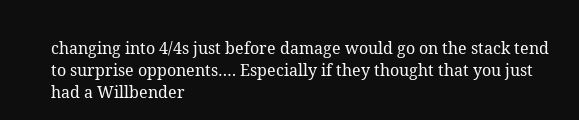changing into 4/4s just before damage would go on the stack tend to surprise opponents…. Especially if they thought that you just had a Willbender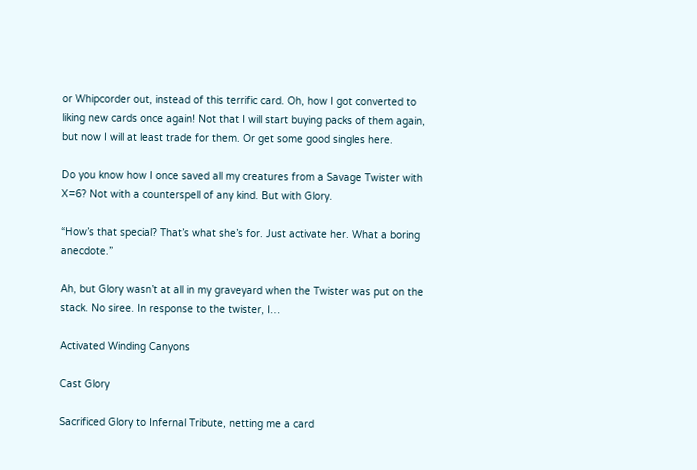or Whipcorder out, instead of this terrific card. Oh, how I got converted to liking new cards once again! Not that I will start buying packs of them again, but now I will at least trade for them. Or get some good singles here.

Do you know how I once saved all my creatures from a Savage Twister with X=6? Not with a counterspell of any kind. But with Glory.

“How’s that special? That’s what she’s for. Just activate her. What a boring anecdote.”

Ah, but Glory wasn’t at all in my graveyard when the Twister was put on the stack. No siree. In response to the twister, I…

Activated Winding Canyons

Cast Glory

Sacrificed Glory to Infernal Tribute, netting me a card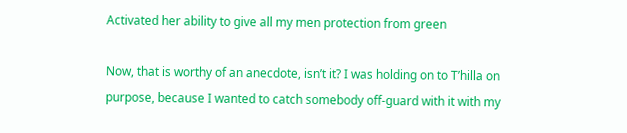Activated her ability to give all my men protection from green

Now, that is worthy of an anecdote, isn’t it? I was holding on to T’hilla on purpose, because I wanted to catch somebody off-guard with it with my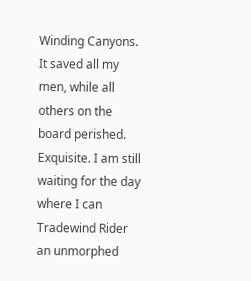Winding Canyons. It saved all my men, while all others on the board perished. Exquisite. I am still waiting for the day where I can Tradewind Rider an unmorphed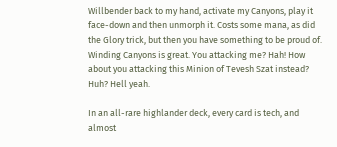Willbender back to my hand, activate my Canyons, play it face-down and then unmorph it. Costs some mana, as did the Glory trick, but then you have something to be proud of. Winding Canyons is great. You attacking me? Hah! How about you attacking this Minion of Tevesh Szat instead? Huh? Hell yeah.

In an all-rare highlander deck, every card is tech, and almost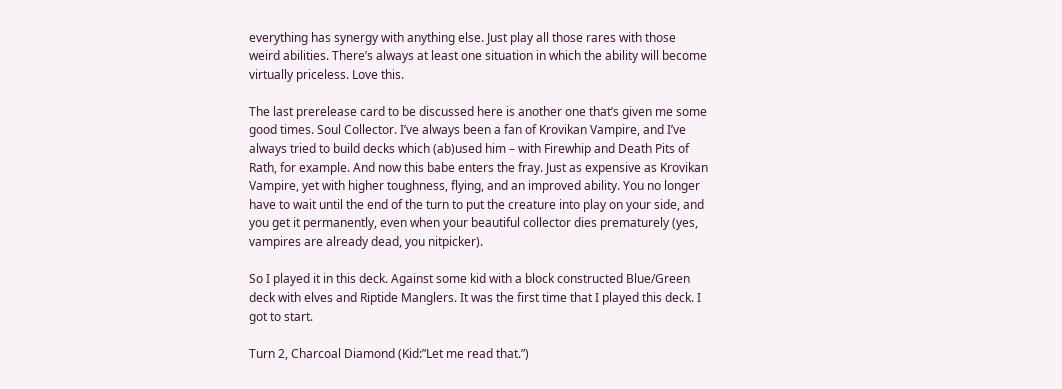everything has synergy with anything else. Just play all those rares with those weird abilities. There’s always at least one situation in which the ability will become virtually priceless. Love this.

The last prerelease card to be discussed here is another one that’s given me some good times. Soul Collector. I’ve always been a fan of Krovikan Vampire, and I’ve always tried to build decks which (ab)used him – with Firewhip and Death Pits of Rath, for example. And now this babe enters the fray. Just as expensive as Krovikan Vampire, yet with higher toughness, flying, and an improved ability. You no longer have to wait until the end of the turn to put the creature into play on your side, and you get it permanently, even when your beautiful collector dies prematurely (yes, vampires are already dead, you nitpicker).

So I played it in this deck. Against some kid with a block constructed Blue/Green deck with elves and Riptide Manglers. It was the first time that I played this deck. I got to start.

Turn 2, Charcoal Diamond (Kid:”Let me read that.”)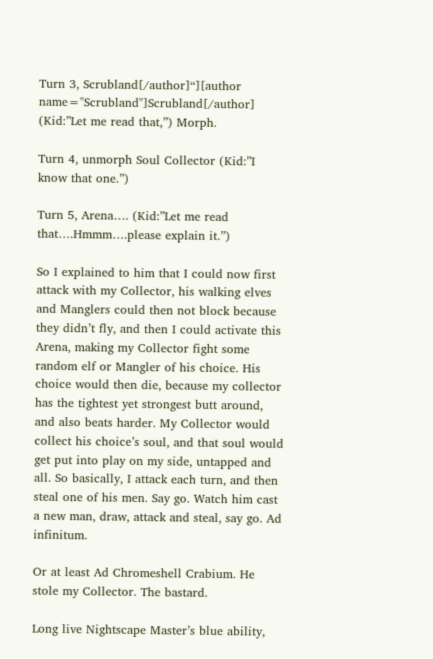Turn 3, Scrubland[/author]“][author name="Scrubland"]Scrubland[/author] (Kid:”Let me read that,”) Morph.

Turn 4, unmorph Soul Collector (Kid:”I know that one.”)

Turn 5, Arena…. (Kid:”Let me read that….Hmmm….please explain it.”)

So I explained to him that I could now first attack with my Collector, his walking elves and Manglers could then not block because they didn’t fly, and then I could activate this Arena, making my Collector fight some random elf or Mangler of his choice. His choice would then die, because my collector has the tightest yet strongest butt around, and also beats harder. My Collector would collect his choice’s soul, and that soul would get put into play on my side, untapped and all. So basically, I attack each turn, and then steal one of his men. Say go. Watch him cast a new man, draw, attack and steal, say go. Ad infinitum.

Or at least Ad Chromeshell Crabium. He stole my Collector. The bastard.

Long live Nightscape Master’s blue ability,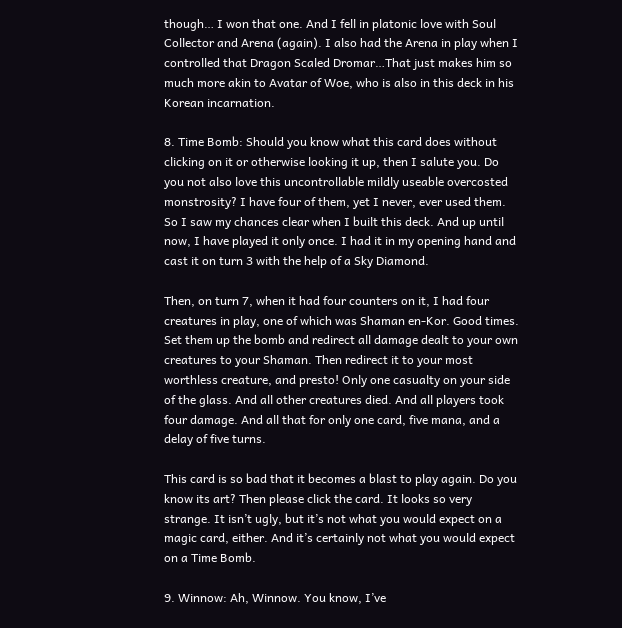though… I won that one. And I fell in platonic love with Soul Collector and Arena (again). I also had the Arena in play when I controlled that Dragon Scaled Dromar…That just makes him so much more akin to Avatar of Woe, who is also in this deck in his Korean incarnation.

8. Time Bomb: Should you know what this card does without clicking on it or otherwise looking it up, then I salute you. Do you not also love this uncontrollable mildly useable overcosted monstrosity? I have four of them, yet I never, ever used them. So I saw my chances clear when I built this deck. And up until now, I have played it only once. I had it in my opening hand and cast it on turn 3 with the help of a Sky Diamond.

Then, on turn 7, when it had four counters on it, I had four creatures in play, one of which was Shaman en-Kor. Good times. Set them up the bomb and redirect all damage dealt to your own creatures to your Shaman. Then redirect it to your most worthless creature, and presto! Only one casualty on your side of the glass. And all other creatures died. And all players took four damage. And all that for only one card, five mana, and a delay of five turns.

This card is so bad that it becomes a blast to play again. Do you know its art? Then please click the card. It looks so very strange. It isn’t ugly, but it’s not what you would expect on a magic card, either. And it’s certainly not what you would expect on a Time Bomb.

9. Winnow: Ah, Winnow. You know, I’ve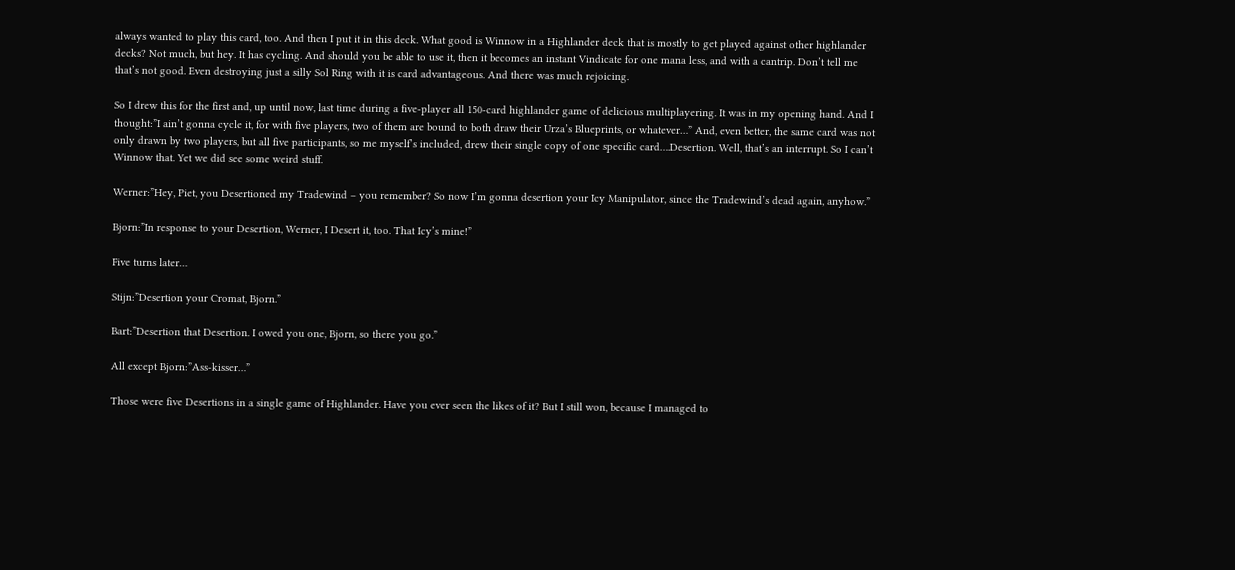always wanted to play this card, too. And then I put it in this deck. What good is Winnow in a Highlander deck that is mostly to get played against other highlander decks? Not much, but hey. It has cycling. And should you be able to use it, then it becomes an instant Vindicate for one mana less, and with a cantrip. Don’t tell me that’s not good. Even destroying just a silly Sol Ring with it is card advantageous. And there was much rejoicing.

So I drew this for the first and, up until now, last time during a five-player all 150-card highlander game of delicious multiplayering. It was in my opening hand. And I thought:”I ain’t gonna cycle it, for with five players, two of them are bound to both draw their Urza’s Blueprints, or whatever…” And, even better, the same card was not only drawn by two players, but all five participants, so me myself’s included, drew their single copy of one specific card….Desertion. Well, that’s an interrupt. So I can’t Winnow that. Yet we did see some weird stuff.

Werner:”Hey, Piet, you Desertioned my Tradewind – you remember? So now I’m gonna desertion your Icy Manipulator, since the Tradewind’s dead again, anyhow.”

Bjorn:”In response to your Desertion, Werner, I Desert it, too. That Icy’s mine!”

Five turns later…

Stijn:”Desertion your Cromat, Bjorn.”

Bart:”Desertion that Desertion. I owed you one, Bjorn, so there you go.”

All except Bjorn:”Ass-kisser…”

Those were five Desertions in a single game of Highlander. Have you ever seen the likes of it? But I still won, because I managed to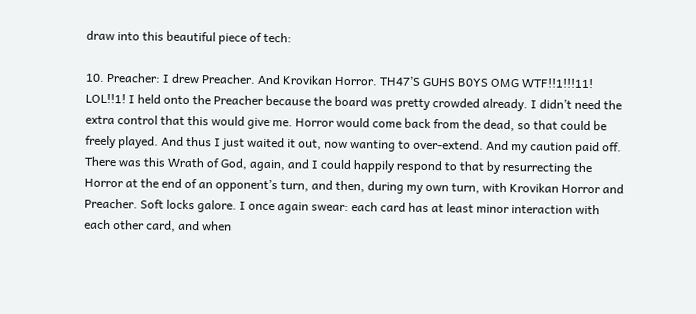draw into this beautiful piece of tech:

10. Preacher: I drew Preacher. And Krovikan Horror. TH47’S GUHS B0YS OMG WTF!!1!!!11! LOL!!1! I held onto the Preacher because the board was pretty crowded already. I didn’t need the extra control that this would give me. Horror would come back from the dead, so that could be freely played. And thus I just waited it out, now wanting to over-extend. And my caution paid off. There was this Wrath of God, again, and I could happily respond to that by resurrecting the Horror at the end of an opponent’s turn, and then, during my own turn, with Krovikan Horror and Preacher. Soft locks galore. I once again swear: each card has at least minor interaction with each other card, and when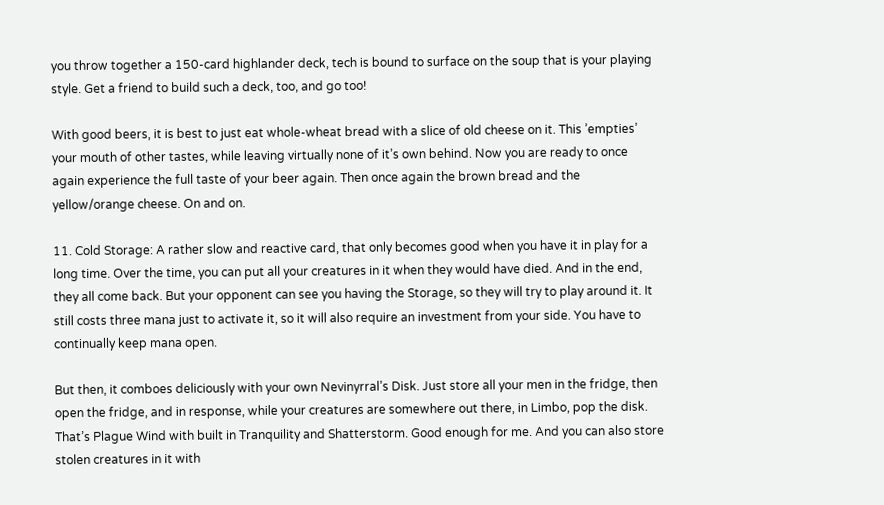you throw together a 150-card highlander deck, tech is bound to surface on the soup that is your playing style. Get a friend to build such a deck, too, and go too!

With good beers, it is best to just eat whole-wheat bread with a slice of old cheese on it. This ’empties’ your mouth of other tastes, while leaving virtually none of it’s own behind. Now you are ready to once again experience the full taste of your beer again. Then once again the brown bread and the yellow/orange cheese. On and on.

11. Cold Storage: A rather slow and reactive card, that only becomes good when you have it in play for a long time. Over the time, you can put all your creatures in it when they would have died. And in the end, they all come back. But your opponent can see you having the Storage, so they will try to play around it. It still costs three mana just to activate it, so it will also require an investment from your side. You have to continually keep mana open.

But then, it comboes deliciously with your own Nevinyrral’s Disk. Just store all your men in the fridge, then open the fridge, and in response, while your creatures are somewhere out there, in Limbo, pop the disk. That’s Plague Wind with built in Tranquility and Shatterstorm. Good enough for me. And you can also store stolen creatures in it with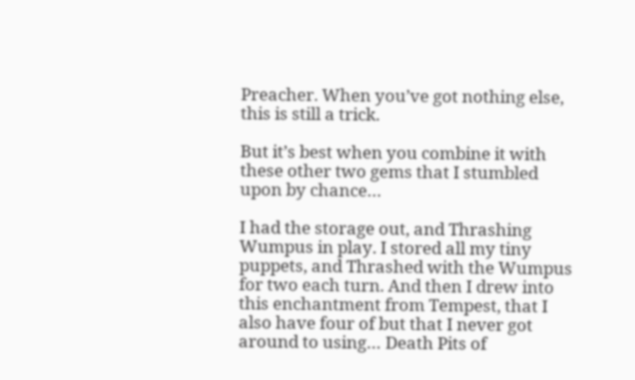Preacher. When you’ve got nothing else, this is still a trick.

But it’s best when you combine it with these other two gems that I stumbled upon by chance…

I had the storage out, and Thrashing Wumpus in play. I stored all my tiny puppets, and Thrashed with the Wumpus for two each turn. And then I drew into this enchantment from Tempest, that I also have four of but that I never got around to using… Death Pits of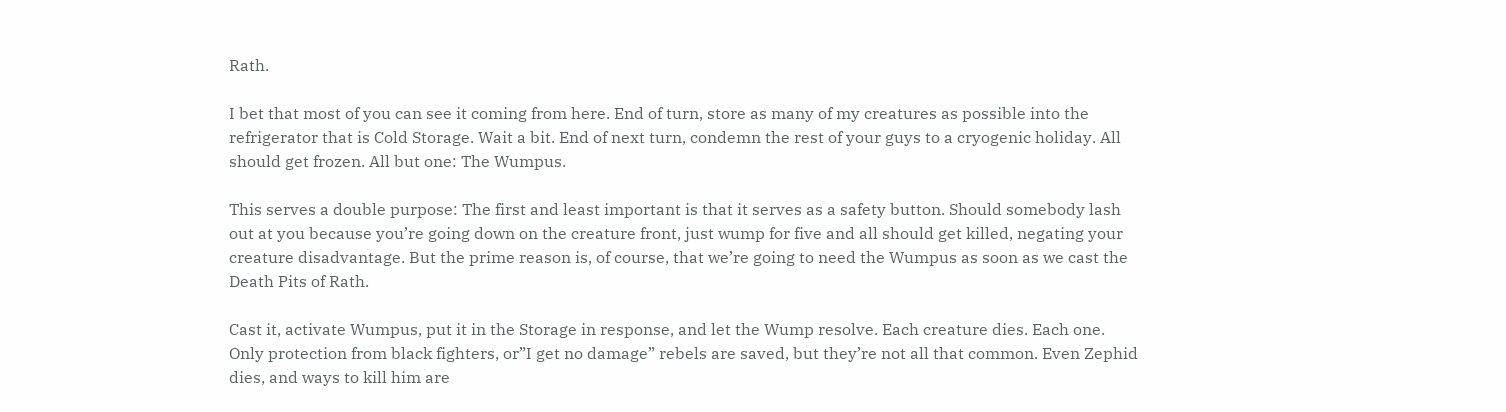Rath.

I bet that most of you can see it coming from here. End of turn, store as many of my creatures as possible into the refrigerator that is Cold Storage. Wait a bit. End of next turn, condemn the rest of your guys to a cryogenic holiday. All should get frozen. All but one: The Wumpus.

This serves a double purpose: The first and least important is that it serves as a safety button. Should somebody lash out at you because you’re going down on the creature front, just wump for five and all should get killed, negating your creature disadvantage. But the prime reason is, of course, that we’re going to need the Wumpus as soon as we cast the Death Pits of Rath.

Cast it, activate Wumpus, put it in the Storage in response, and let the Wump resolve. Each creature dies. Each one. Only protection from black fighters, or”I get no damage” rebels are saved, but they’re not all that common. Even Zephid dies, and ways to kill him are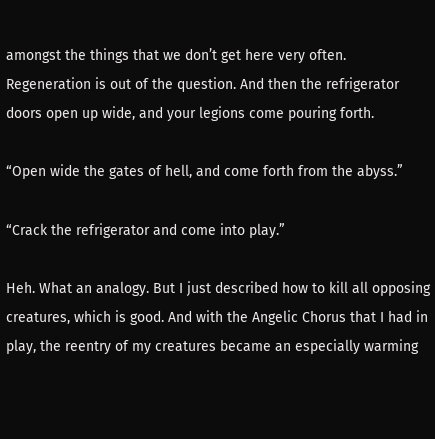amongst the things that we don’t get here very often. Regeneration is out of the question. And then the refrigerator doors open up wide, and your legions come pouring forth.

“Open wide the gates of hell, and come forth from the abyss.”

“Crack the refrigerator and come into play.”

Heh. What an analogy. But I just described how to kill all opposing creatures, which is good. And with the Angelic Chorus that I had in play, the reentry of my creatures became an especially warming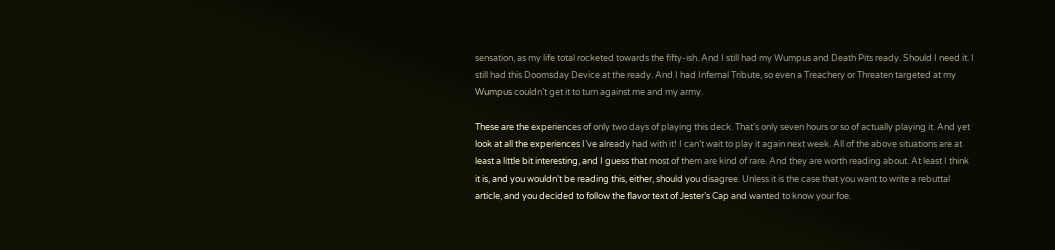sensation, as my life total rocketed towards the fifty-ish. And I still had my Wumpus and Death Pits ready. Should I need it. I still had this Doomsday Device at the ready. And I had Infernal Tribute, so even a Treachery or Threaten targeted at my Wumpus couldn’t get it to turn against me and my army.

These are the experiences of only two days of playing this deck. That’s only seven hours or so of actually playing it. And yet look at all the experiences I’ve already had with it! I can’t wait to play it again next week. All of the above situations are at least a little bit interesting, and I guess that most of them are kind of rare. And they are worth reading about. At least I think it is, and you wouldn’t be reading this, either, should you disagree. Unless it is the case that you want to write a rebuttal article, and you decided to follow the flavor text of Jester’s Cap and wanted to know your foe.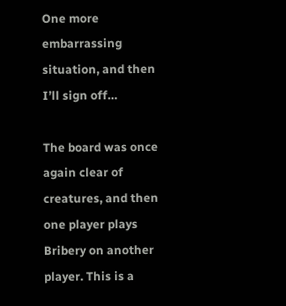One more embarrassing situation, and then I’ll sign off…

The board was once again clear of creatures, and then one player plays Bribery on another player. This is a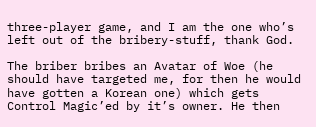three-player game, and I am the one who’s left out of the bribery-stuff, thank God.

The briber bribes an Avatar of Woe (he should have targeted me, for then he would have gotten a Korean one) which gets Control Magic’ed by it’s owner. He then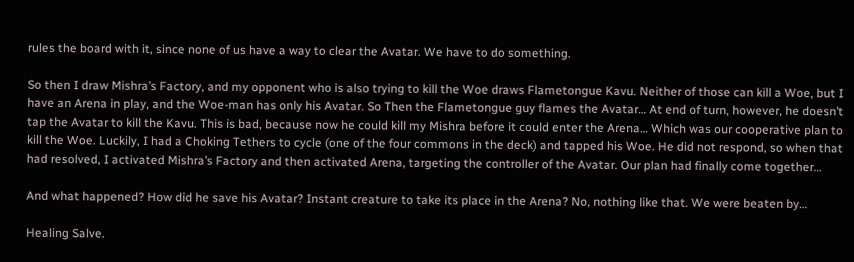rules the board with it, since none of us have a way to clear the Avatar. We have to do something.

So then I draw Mishra’s Factory, and my opponent who is also trying to kill the Woe draws Flametongue Kavu. Neither of those can kill a Woe, but I have an Arena in play, and the Woe-man has only his Avatar. So Then the Flametongue guy flames the Avatar… At end of turn, however, he doesn’t tap the Avatar to kill the Kavu. This is bad, because now he could kill my Mishra before it could enter the Arena… Which was our cooperative plan to kill the Woe. Luckily, I had a Choking Tethers to cycle (one of the four commons in the deck) and tapped his Woe. He did not respond, so when that had resolved, I activated Mishra’s Factory and then activated Arena, targeting the controller of the Avatar. Our plan had finally come together…

And what happened? How did he save his Avatar? Instant creature to take its place in the Arena? No, nothing like that. We were beaten by…

Healing Salve.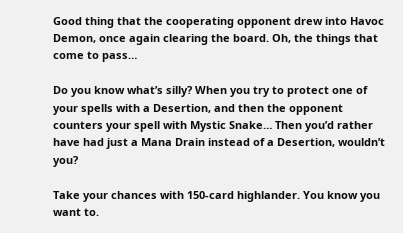Good thing that the cooperating opponent drew into Havoc Demon, once again clearing the board. Oh, the things that come to pass…

Do you know what’s silly? When you try to protect one of your spells with a Desertion, and then the opponent counters your spell with Mystic Snake… Then you’d rather have had just a Mana Drain instead of a Desertion, wouldn’t you?

Take your chances with 150-card highlander. You know you want to.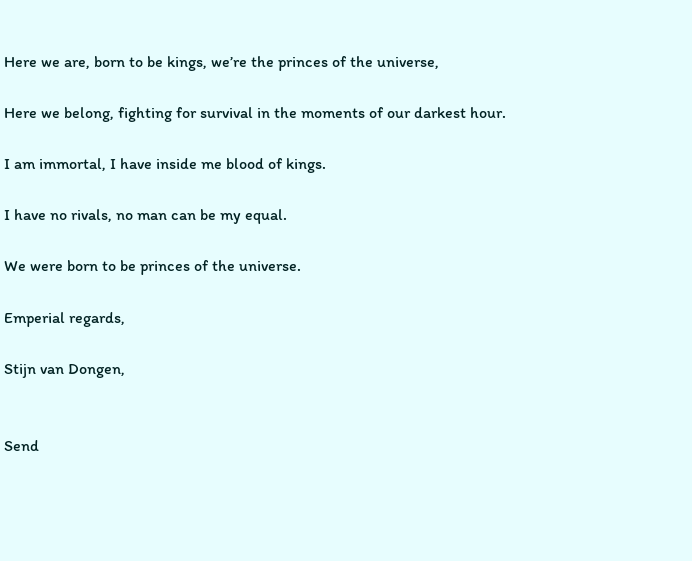Here we are, born to be kings, we’re the princes of the universe,

Here we belong, fighting for survival in the moments of our darkest hour.

I am immortal, I have inside me blood of kings.

I have no rivals, no man can be my equal.

We were born to be princes of the universe.

Emperial regards,

Stijn van Dongen,


Send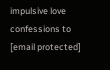impulsive love confessions to [email protected]